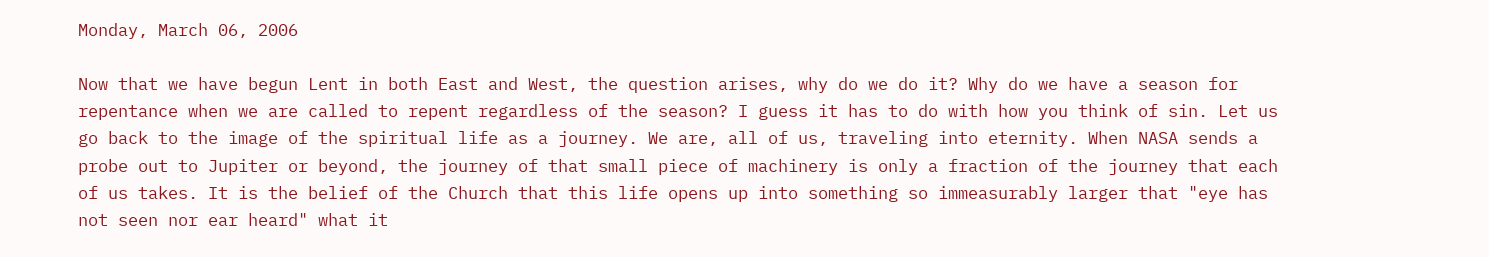Monday, March 06, 2006

Now that we have begun Lent in both East and West, the question arises, why do we do it? Why do we have a season for repentance when we are called to repent regardless of the season? I guess it has to do with how you think of sin. Let us go back to the image of the spiritual life as a journey. We are, all of us, traveling into eternity. When NASA sends a probe out to Jupiter or beyond, the journey of that small piece of machinery is only a fraction of the journey that each of us takes. It is the belief of the Church that this life opens up into something so immeasurably larger that "eye has not seen nor ear heard" what it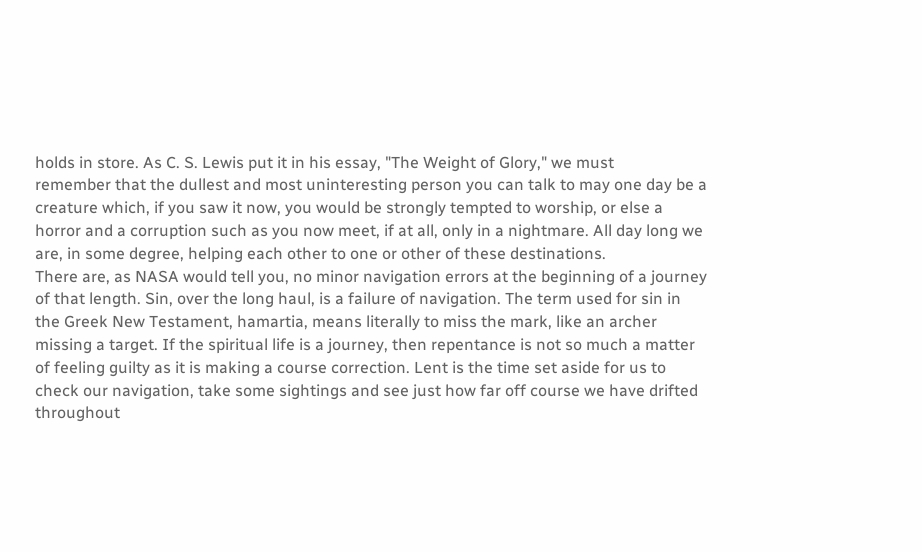holds in store. As C. S. Lewis put it in his essay, "The Weight of Glory," we must
remember that the dullest and most uninteresting person you can talk to may one day be a creature which, if you saw it now, you would be strongly tempted to worship, or else a horror and a corruption such as you now meet, if at all, only in a nightmare. All day long we are, in some degree, helping each other to one or other of these destinations.
There are, as NASA would tell you, no minor navigation errors at the beginning of a journey of that length. Sin, over the long haul, is a failure of navigation. The term used for sin in the Greek New Testament, hamartia, means literally to miss the mark, like an archer missing a target. If the spiritual life is a journey, then repentance is not so much a matter of feeling guilty as it is making a course correction. Lent is the time set aside for us to check our navigation, take some sightings and see just how far off course we have drifted throughout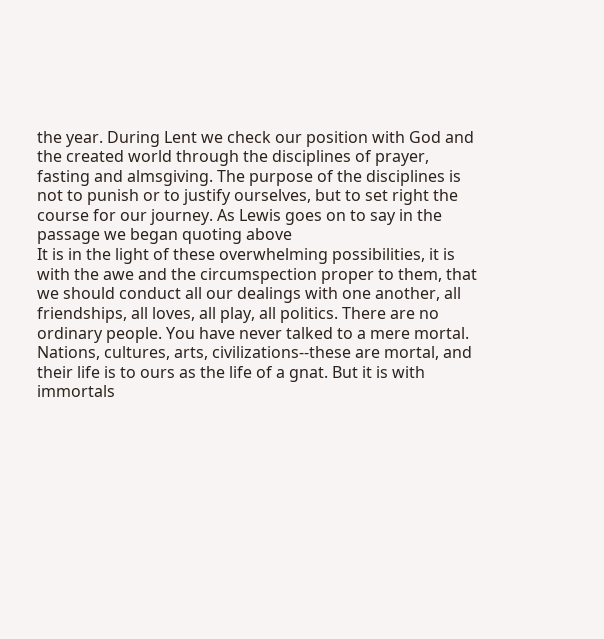the year. During Lent we check our position with God and the created world through the disciplines of prayer, fasting and almsgiving. The purpose of the disciplines is not to punish or to justify ourselves, but to set right the course for our journey. As Lewis goes on to say in the passage we began quoting above
It is in the light of these overwhelming possibilities, it is with the awe and the circumspection proper to them, that we should conduct all our dealings with one another, all friendships, all loves, all play, all politics. There are no ordinary people. You have never talked to a mere mortal. Nations, cultures, arts, civilizations--these are mortal, and their life is to ours as the life of a gnat. But it is with immortals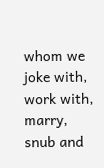whom we joke with, work with, marry, snub and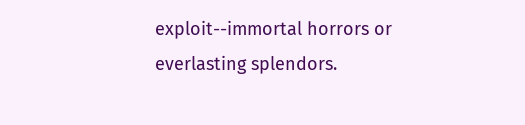exploit--immortal horrors or everlasting splendors.